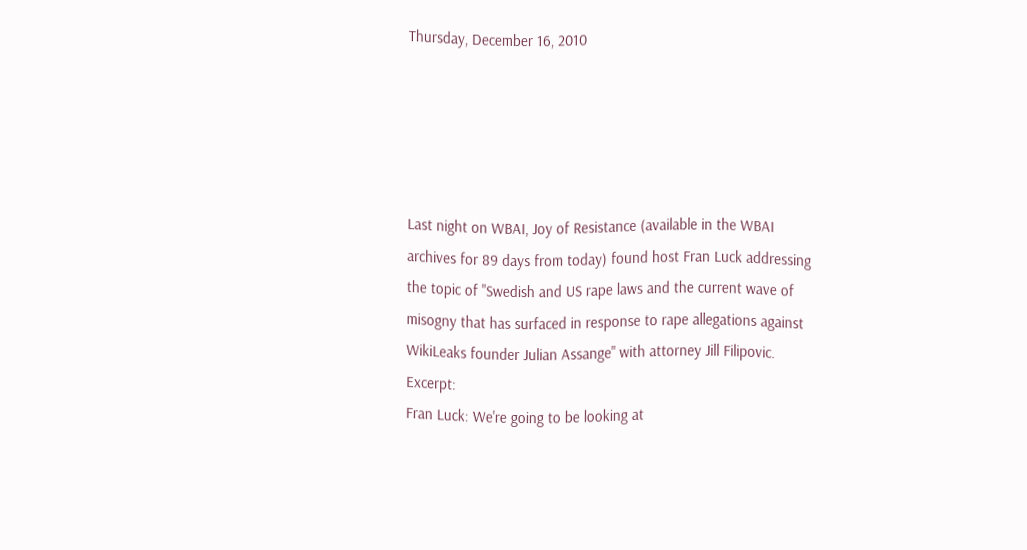Thursday, December 16, 2010





Last night on WBAI, Joy of Resistance (available in the WBAI archives for 89 days from today) found host Fran Luck addressing the topic of "Swedish and US rape laws and the current wave of misogny that has surfaced in response to rape allegations against WikiLeaks founder Julian Assange" with attorney Jill Filipovic. Excerpt:
Fran Luck: We're going to be looking at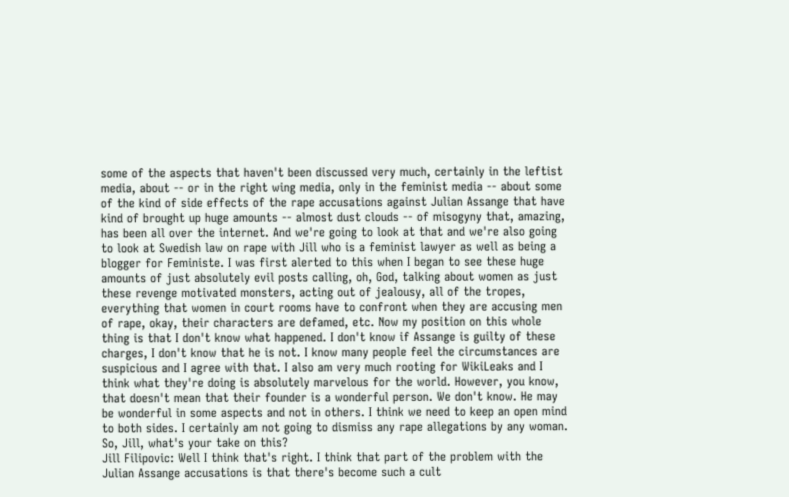some of the aspects that haven't been discussed very much, certainly in the leftist media, about -- or in the right wing media, only in the feminist media -- about some of the kind of side effects of the rape accusations against Julian Assange that have kind of brought up huge amounts -- almost dust clouds -- of misogyny that, amazing, has been all over the internet. And we're going to look at that and we're also going to look at Swedish law on rape with Jill who is a feminist lawyer as well as being a blogger for Feministe. I was first alerted to this when I began to see these huge amounts of just absolutely evil posts calling, oh, God, talking about women as just these revenge motivated monsters, acting out of jealousy, all of the tropes, everything that women in court rooms have to confront when they are accusing men of rape, okay, their characters are defamed, etc. Now my position on this whole thing is that I don't know what happened. I don't know if Assange is guilty of these charges, I don't know that he is not. I know many people feel the circumstances are suspicious and I agree with that. I also am very much rooting for WikiLeaks and I think what they're doing is absolutely marvelous for the world. However, you know, that doesn't mean that their founder is a wonderful person. We don't know. He may be wonderful in some aspects and not in others. I think we need to keep an open mind to both sides. I certainly am not going to dismiss any rape allegations by any woman. So, Jill, what's your take on this?
Jill Filipovic: Well I think that's right. I think that part of the problem with the Julian Assange accusations is that there's become such a cult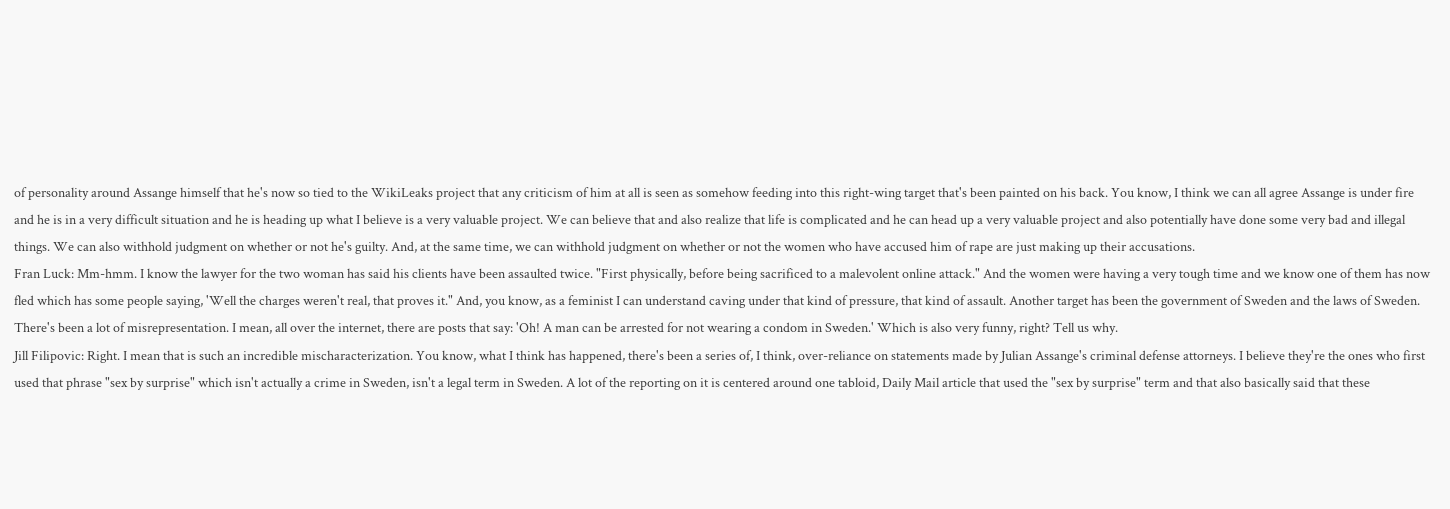of personality around Assange himself that he's now so tied to the WikiLeaks project that any criticism of him at all is seen as somehow feeding into this right-wing target that's been painted on his back. You know, I think we can all agree Assange is under fire and he is in a very difficult situation and he is heading up what I believe is a very valuable project. We can believe that and also realize that life is complicated and he can head up a very valuable project and also potentially have done some very bad and illegal things. We can also withhold judgment on whether or not he's guilty. And, at the same time, we can withhold judgment on whether or not the women who have accused him of rape are just making up their accusations.
Fran Luck: Mm-hmm. I know the lawyer for the two woman has said his clients have been assaulted twice. "First physically, before being sacrificed to a malevolent online attack." And the women were having a very tough time and we know one of them has now fled which has some people saying, 'Well the charges weren't real, that proves it." And, you know, as a feminist I can understand caving under that kind of pressure, that kind of assault. Another target has been the government of Sweden and the laws of Sweden. There's been a lot of misrepresentation. I mean, all over the internet, there are posts that say: 'Oh! A man can be arrested for not wearing a condom in Sweden.' Which is also very funny, right? Tell us why.
Jill Filipovic: Right. I mean that is such an incredible mischaracterization. You know, what I think has happened, there's been a series of, I think, over-reliance on statements made by Julian Assange's criminal defense attorneys. I believe they're the ones who first used that phrase "sex by surprise" which isn't actually a crime in Sweden, isn't a legal term in Sweden. A lot of the reporting on it is centered around one tabloid, Daily Mail article that used the "sex by surprise" term and that also basically said that these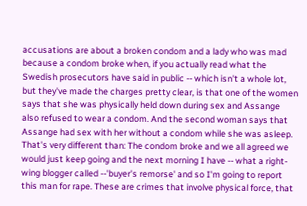accusations are about a broken condom and a lady who was mad because a condom broke when, if you actually read what the Swedish prosecutors have said in public -- which isn't a whole lot, but they've made the charges pretty clear, is that one of the women says that she was physically held down during sex and Assange also refused to wear a condom. And the second woman says that Assange had sex with her without a condom while she was asleep. That's very different than: The condom broke and we all agreed we would just keep going and the next morning I have -- what a right-wing blogger called --'buyer's remorse' and so I'm going to report this man for rape. These are crimes that involve physical force, that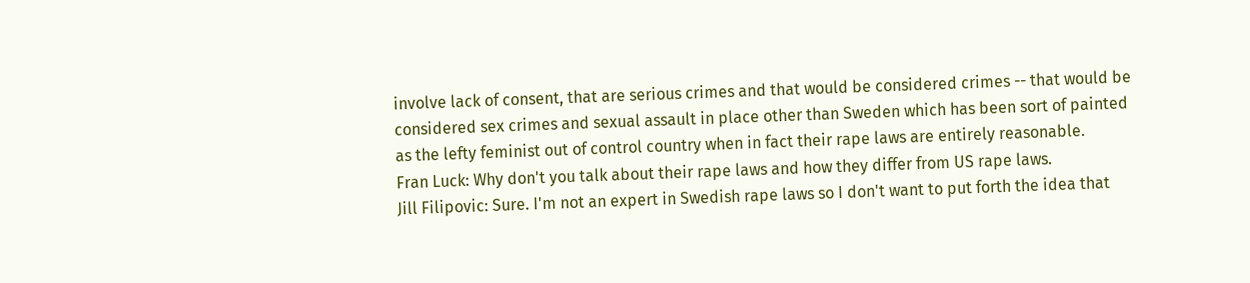involve lack of consent, that are serious crimes and that would be considered crimes -- that would be considered sex crimes and sexual assault in place other than Sweden which has been sort of painted as the lefty feminist out of control country when in fact their rape laws are entirely reasonable.
Fran Luck: Why don't you talk about their rape laws and how they differ from US rape laws.
Jill Filipovic: Sure. I'm not an expert in Swedish rape laws so I don't want to put forth the idea that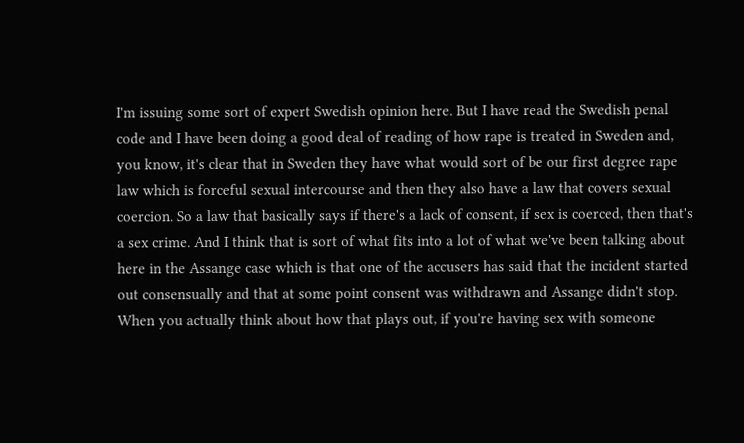I'm issuing some sort of expert Swedish opinion here. But I have read the Swedish penal code and I have been doing a good deal of reading of how rape is treated in Sweden and, you know, it's clear that in Sweden they have what would sort of be our first degree rape law which is forceful sexual intercourse and then they also have a law that covers sexual coercion. So a law that basically says if there's a lack of consent, if sex is coerced, then that's a sex crime. And I think that is sort of what fits into a lot of what we've been talking about here in the Assange case which is that one of the accusers has said that the incident started out consensually and that at some point consent was withdrawn and Assange didn't stop. When you actually think about how that plays out, if you're having sex with someone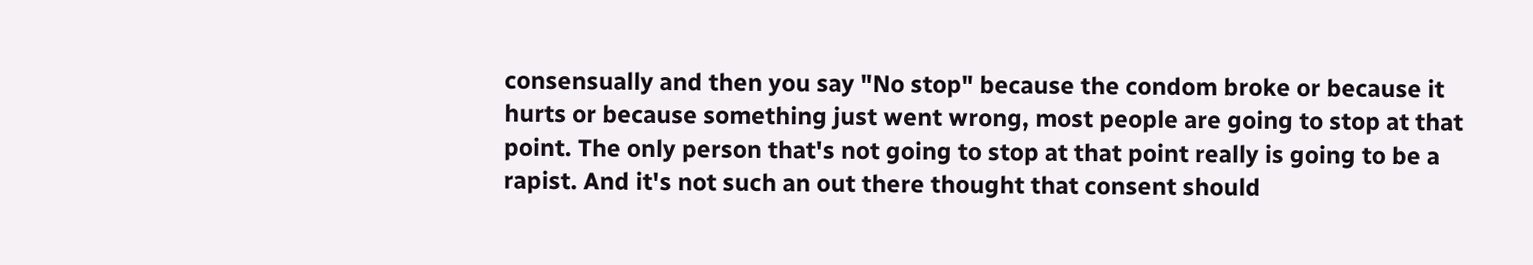consensually and then you say "No stop" because the condom broke or because it hurts or because something just went wrong, most people are going to stop at that point. The only person that's not going to stop at that point really is going to be a rapist. And it's not such an out there thought that consent should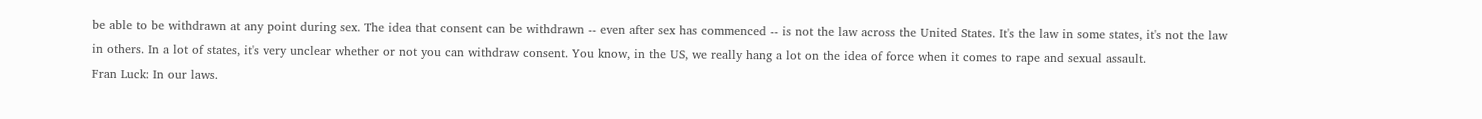be able to be withdrawn at any point during sex. The idea that consent can be withdrawn -- even after sex has commenced -- is not the law across the United States. It's the law in some states, it's not the law in others. In a lot of states, it's very unclear whether or not you can withdraw consent. You know, in the US, we really hang a lot on the idea of force when it comes to rape and sexual assault.
Fran Luck: In our laws.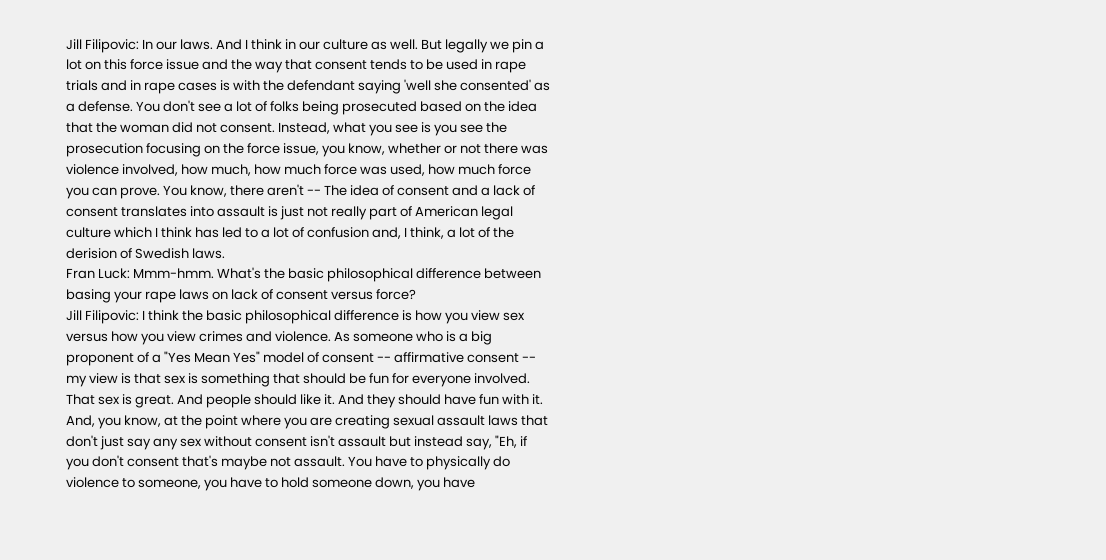Jill Filipovic: In our laws. And I think in our culture as well. But legally we pin a lot on this force issue and the way that consent tends to be used in rape trials and in rape cases is with the defendant saying 'well she consented' as a defense. You don't see a lot of folks being prosecuted based on the idea that the woman did not consent. Instead, what you see is you see the prosecution focusing on the force issue, you know, whether or not there was violence involved, how much, how much force was used, how much force you can prove. You know, there aren't -- The idea of consent and a lack of consent translates into assault is just not really part of American legal culture which I think has led to a lot of confusion and, I think, a lot of the derision of Swedish laws.
Fran Luck: Mmm-hmm. What's the basic philosophical difference between basing your rape laws on lack of consent versus force?
Jill Filipovic: I think the basic philosophical difference is how you view sex versus how you view crimes and violence. As someone who is a big proponent of a "Yes Mean Yes" model of consent -- affirmative consent -- my view is that sex is something that should be fun for everyone involved. That sex is great. And people should like it. And they should have fun with it. And, you know, at the point where you are creating sexual assault laws that don't just say any sex without consent isn't assault but instead say, "Eh, if you don't consent that's maybe not assault. You have to physically do violence to someone, you have to hold someone down, you have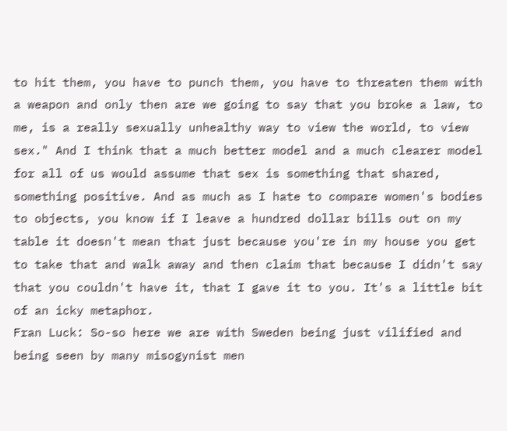to hit them, you have to punch them, you have to threaten them with a weapon and only then are we going to say that you broke a law, to me, is a really sexually unhealthy way to view the world, to view sex." And I think that a much better model and a much clearer model for all of us would assume that sex is something that shared, something positive. And as much as I hate to compare women's bodies to objects, you know if I leave a hundred dollar bills out on my table it doesn't mean that just because you're in my house you get to take that and walk away and then claim that because I didn't say that you couldn't have it, that I gave it to you. It's a little bit of an icky metaphor.
Fran Luck: So-so here we are with Sweden being just vilified and being seen by many misogynist men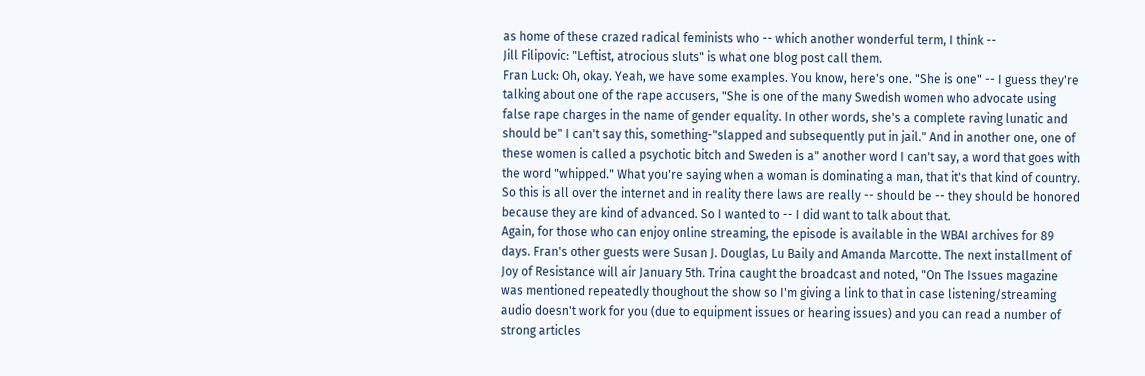as home of these crazed radical feminists who -- which another wonderful term, I think --
Jill Filipovic: "Leftist, atrocious sluts" is what one blog post call them.
Fran Luck: Oh, okay. Yeah, we have some examples. You know, here's one. "She is one" -- I guess they're talking about one of the rape accusers, "She is one of the many Swedish women who advocate using false rape charges in the name of gender equality. In other words, she's a complete raving lunatic and should be" I can't say this, something-"slapped and subsequently put in jail." And in another one, one of these women is called a psychotic bitch and Sweden is a" another word I can't say, a word that goes with the word "whipped." What you're saying when a woman is dominating a man, that it's that kind of country. So this is all over the internet and in reality there laws are really -- should be -- they should be honored because they are kind of advanced. So I wanted to -- I did want to talk about that.
Again, for those who can enjoy online streaming, the episode is available in the WBAI archives for 89 days. Fran's other guests were Susan J. Douglas, Lu Baily and Amanda Marcotte. The next installment of Joy of Resistance will air January 5th. Trina caught the broadcast and noted, "On The Issues magazine was mentioned repeatedly thoughout the show so I'm giving a link to that in case listening/streaming audio doesn't work for you (due to equipment issues or hearing issues) and you can read a number of strong articles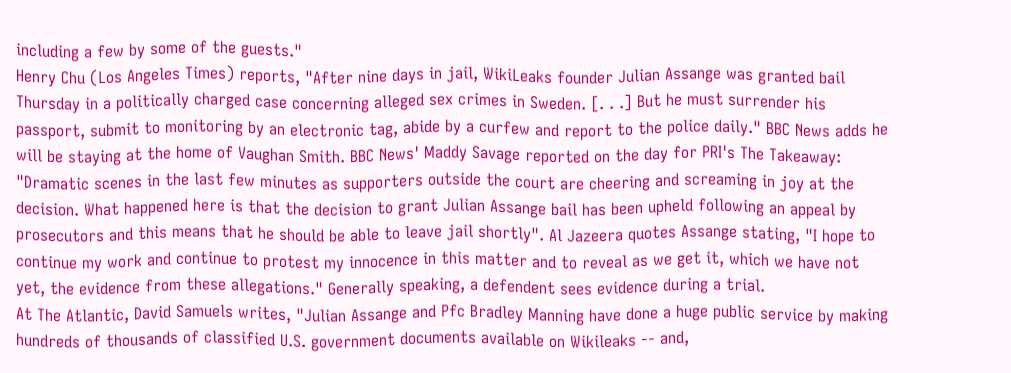including a few by some of the guests."
Henry Chu (Los Angeles Times) reports, "After nine days in jail, WikiLeaks founder Julian Assange was granted bail Thursday in a politically charged case concerning alleged sex crimes in Sweden. [. . .] But he must surrender his passport, submit to monitoring by an electronic tag, abide by a curfew and report to the police daily." BBC News adds he will be staying at the home of Vaughan Smith. BBC News' Maddy Savage reported on the day for PRI's The Takeaway: "Dramatic scenes in the last few minutes as supporters outside the court are cheering and screaming in joy at the decision. What happened here is that the decision to grant Julian Assange bail has been upheld following an appeal by prosecutors and this means that he should be able to leave jail shortly". Al Jazeera quotes Assange stating, "I hope to continue my work and continue to protest my innocence in this matter and to reveal as we get it, which we have not yet, the evidence from these allegations." Generally speaking, a defendent sees evidence during a trial.
At The Atlantic, David Samuels writes, "Julian Assange and Pfc Bradley Manning have done a huge public service by making hundreds of thousands of classified U.S. government documents available on Wikileaks -- and,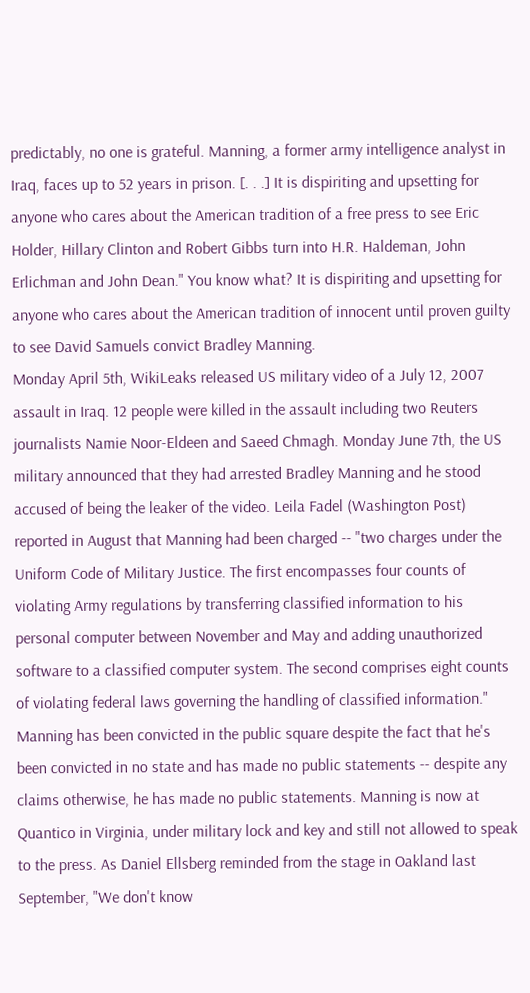predictably, no one is grateful. Manning, a former army intelligence analyst in Iraq, faces up to 52 years in prison. [. . .] It is dispiriting and upsetting for anyone who cares about the American tradition of a free press to see Eric Holder, Hillary Clinton and Robert Gibbs turn into H.R. Haldeman, John Erlichman and John Dean." You know what? It is dispiriting and upsetting for anyone who cares about the American tradition of innocent until proven guilty to see David Samuels convict Bradley Manning.
Monday April 5th, WikiLeaks released US military video of a July 12, 2007 assault in Iraq. 12 people were killed in the assault including two Reuters journalists Namie Noor-Eldeen and Saeed Chmagh. Monday June 7th, the US military announced that they had arrested Bradley Manning and he stood accused of being the leaker of the video. Leila Fadel (Washington Post) reported in August that Manning had been charged -- "two charges under the Uniform Code of Military Justice. The first encompasses four counts of violating Army regulations by transferring classified information to his personal computer between November and May and adding unauthorized software to a classified computer system. The second comprises eight counts of violating federal laws governing the handling of classified information." Manning has been convicted in the public square despite the fact that he's been convicted in no state and has made no public statements -- despite any claims otherwise, he has made no public statements. Manning is now at Quantico in Virginia, under military lock and key and still not allowed to speak to the press. As Daniel Ellsberg reminded from the stage in Oakland last September, "We don't know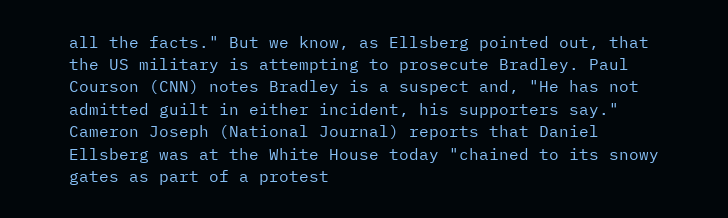all the facts." But we know, as Ellsberg pointed out, that the US military is attempting to prosecute Bradley. Paul Courson (CNN) notes Bradley is a suspect and, "He has not admitted guilt in either incident, his supporters say." Cameron Joseph (National Journal) reports that Daniel Ellsberg was at the White House today "chained to its snowy gates as part of a protest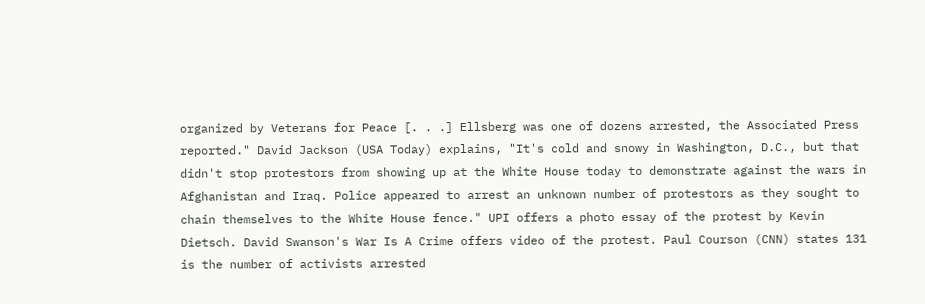organized by Veterans for Peace [. . .] Ellsberg was one of dozens arrested, the Associated Press reported." David Jackson (USA Today) explains, "It's cold and snowy in Washington, D.C., but that didn't stop protestors from showing up at the White House today to demonstrate against the wars in Afghanistan and Iraq. Police appeared to arrest an unknown number of protestors as they sought to chain themselves to the White House fence." UPI offers a photo essay of the protest by Kevin Dietsch. David Swanson's War Is A Crime offers video of the protest. Paul Courson (CNN) states 131 is the number of activists arrested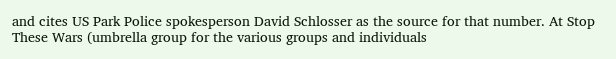and cites US Park Police spokesperson David Schlosser as the source for that number. At Stop These Wars (umbrella group for the various groups and individuals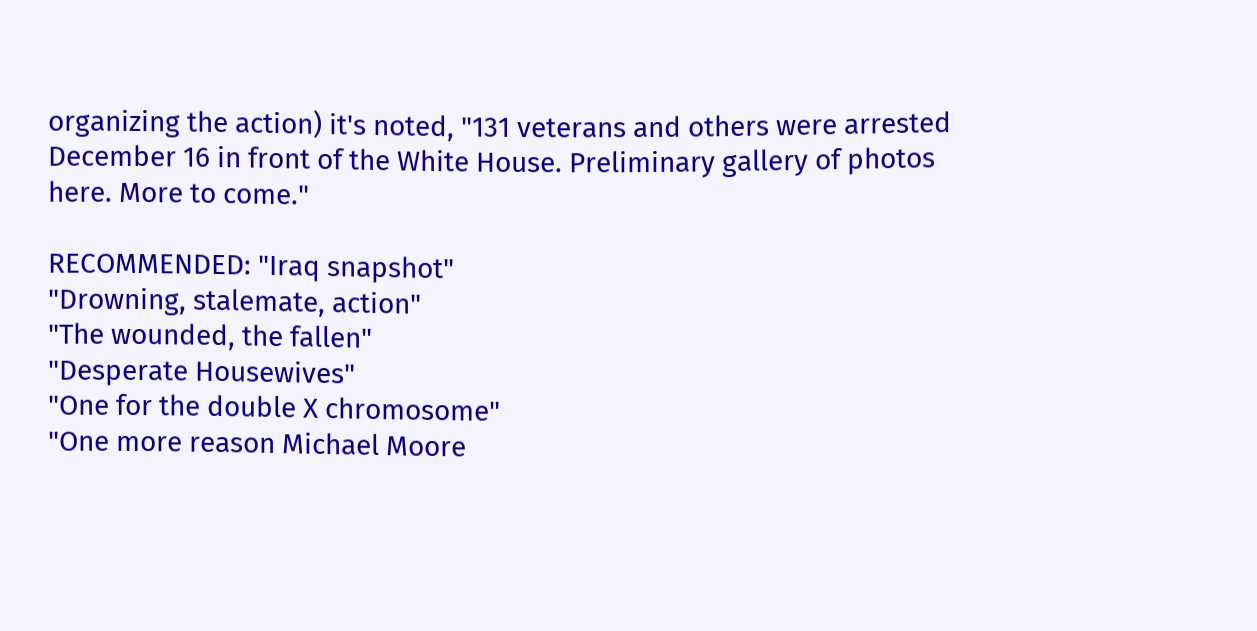organizing the action) it's noted, "131 veterans and others were arrested December 16 in front of the White House. Preliminary gallery of photos here. More to come."

RECOMMENDED: "Iraq snapshot"
"Drowning, stalemate, action"
"The wounded, the fallen"
"Desperate Housewives"
"One for the double X chromosome"
"One more reason Michael Moore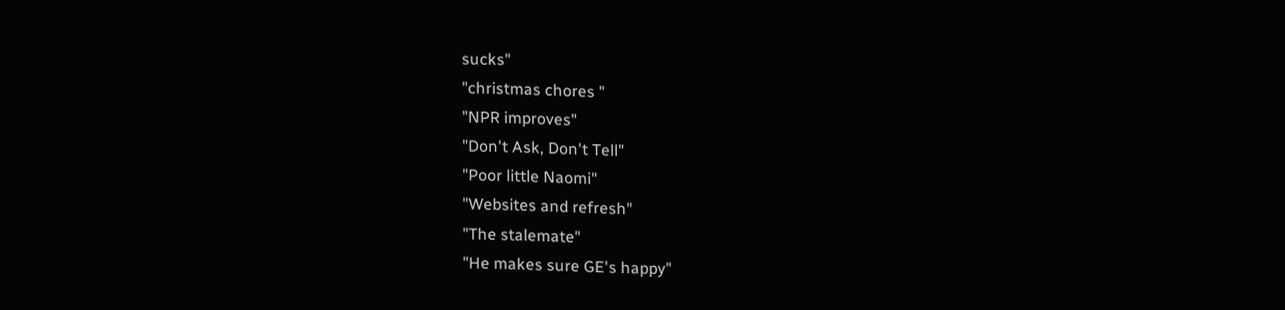sucks"
"christmas chores "
"NPR improves"
"Don't Ask, Don't Tell"
"Poor little Naomi"
"Websites and refresh"
"The stalemate"
"He makes sure GE's happy"